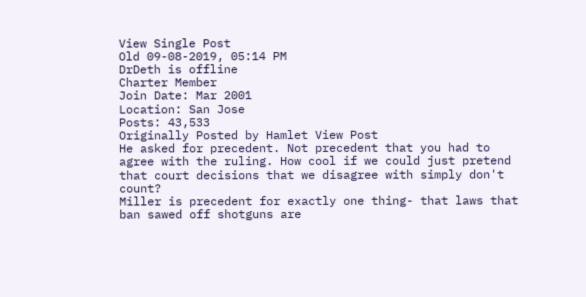View Single Post
Old 09-08-2019, 05:14 PM
DrDeth is offline
Charter Member
Join Date: Mar 2001
Location: San Jose
Posts: 43,533
Originally Posted by Hamlet View Post
He asked for precedent. Not precedent that you had to agree with the ruling. How cool if we could just pretend that court decisions that we disagree with simply don't count?
Miller is precedent for exactly one thing- that laws that ban sawed off shotguns are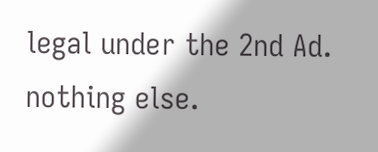legal under the 2nd Ad. nothing else.